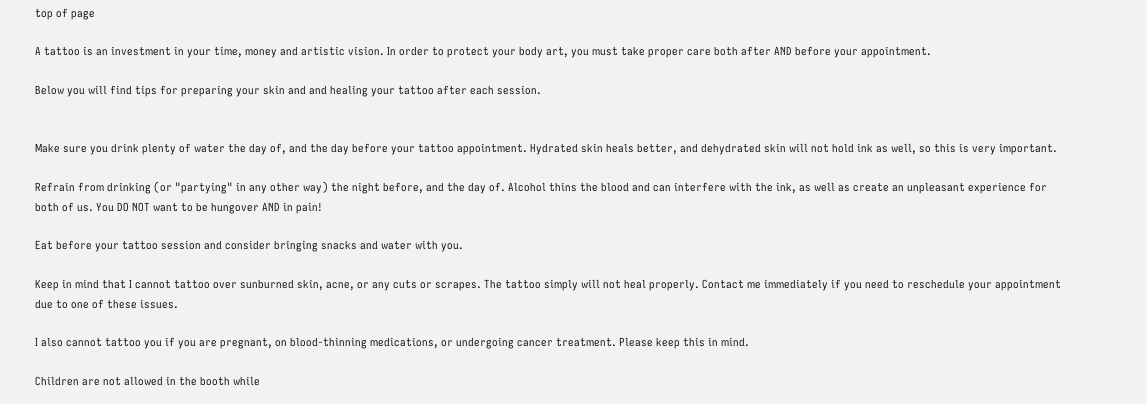top of page

A tattoo is an investment in your time, money and artistic vision. In order to protect your body art, you must take proper care both after AND before your appointment.

Below you will find tips for preparing your skin and and healing your tattoo after each session.


Make sure you drink plenty of water the day of, and the day before your tattoo appointment. Hydrated skin heals better, and dehydrated skin will not hold ink as well, so this is very important.

Refrain from drinking (or "partying" in any other way) the night before, and the day of. Alcohol thins the blood and can interfere with the ink, as well as create an unpleasant experience for both of us. You DO NOT want to be hungover AND in pain!

Eat before your tattoo session and consider bringing snacks and water with you.

Keep in mind that I cannot tattoo over sunburned skin, acne, or any cuts or scrapes. The tattoo simply will not heal properly. Contact me immediately if you need to reschedule your appointment due to one of these issues.

I also cannot tattoo you if you are pregnant, on blood-thinning medications, or undergoing cancer treatment. Please keep this in mind.

Children are not allowed in the booth while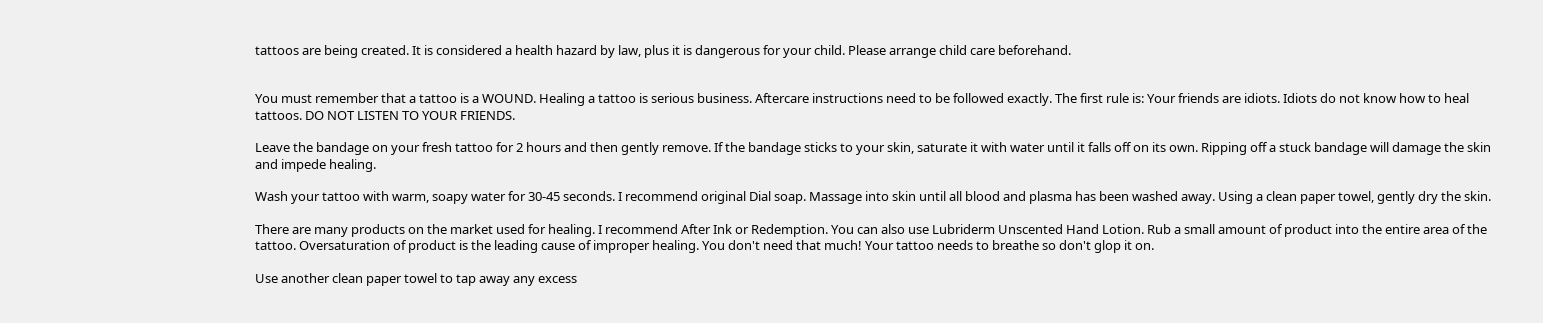tattoos are being created. It is considered a health hazard by law, plus it is dangerous for your child. Please arrange child care beforehand.


You must remember that a tattoo is a WOUND. Healing a tattoo is serious business. Aftercare instructions need to be followed exactly. The first rule is: Your friends are idiots. Idiots do not know how to heal tattoos. DO NOT LISTEN TO YOUR FRIENDS.

Leave the bandage on your fresh tattoo for 2 hours and then gently remove. If the bandage sticks to your skin, saturate it with water until it falls off on its own. Ripping off a stuck bandage will damage the skin and impede healing.

Wash your tattoo with warm, soapy water for 30-45 seconds. I recommend original Dial soap. Massage into skin until all blood and plasma has been washed away. Using a clean paper towel, gently dry the skin.

There are many products on the market used for healing. I recommend After Ink or Redemption. You can also use Lubriderm Unscented Hand Lotion. Rub a small amount of product into the entire area of the tattoo. Oversaturation of product is the leading cause of improper healing. You don't need that much! Your tattoo needs to breathe so don't glop it on.

Use another clean paper towel to tap away any excess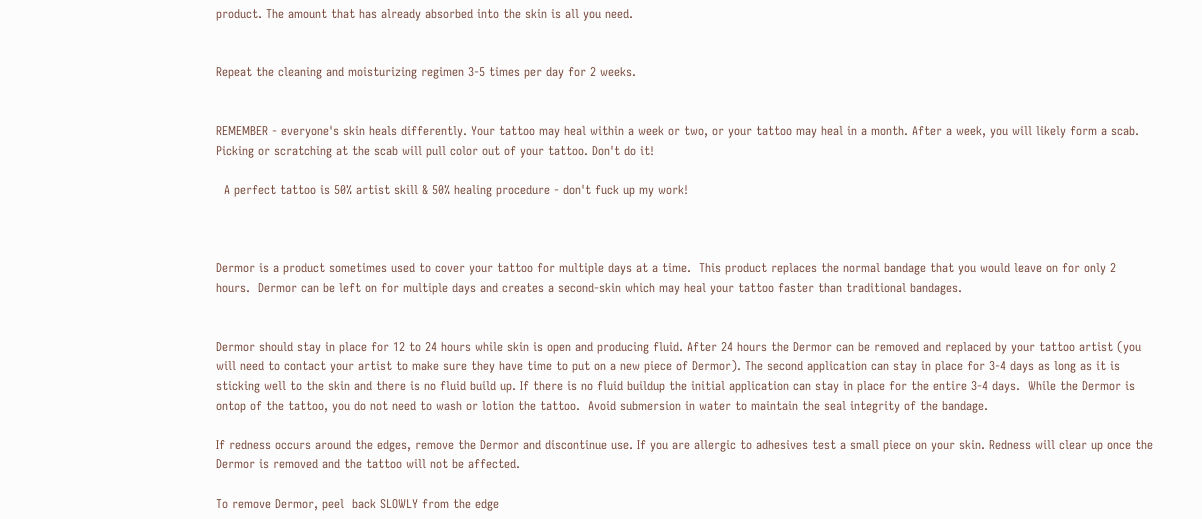product. The amount that has already absorbed into the skin is all you need.


Repeat the cleaning and moisturizing regimen 3-5 times per day for 2 weeks.


REMEMBER - everyone's skin heals differently. Your tattoo may heal within a week or two, or your tattoo may heal in a month. After a week, you will likely form a scab. Picking or scratching at the scab will pull color out of your tattoo. Don't do it!

  A perfect tattoo is 50% artist skill & 50% healing procedure - don't fuck up my work!



Dermor is a product sometimes used to cover your tattoo for multiple days at a time.  This product replaces the normal bandage that you would leave on for only 2 hours.  Dermor can be left on for multiple days and creates a second-skin which may heal your tattoo faster than traditional bandages.


Dermor should stay in place for 12 to 24 hours while skin is open and producing fluid. After 24 hours the Dermor can be removed and replaced by your tattoo artist (you will need to contact your artist to make sure they have time to put on a new piece of Dermor). The second application can stay in place for 3-4 days as long as it is sticking well to the skin and there is no fluid build up. If there is no fluid buildup the initial application can stay in place for the entire 3-4 days.  While the Dermor is ontop of the tattoo, you do not need to wash or lotion the tattoo.  Avoid submersion in water to maintain the seal integrity of the bandage.

If redness occurs around the edges, remove the Dermor and discontinue use. If you are allergic to adhesives test a small piece on your skin. Redness will clear up once the Dermor is removed and the tattoo will not be affected.

To remove Dermor, peel  back SLOWLY from the edge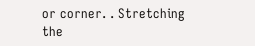or corner. . Stretching the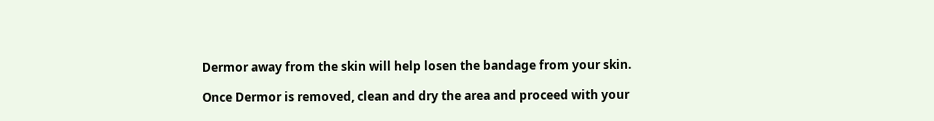Dermor away from the skin will help losen the bandage from your skin.

Once Dermor is removed, clean and dry the area and proceed with your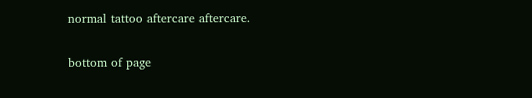normal tattoo aftercare aftercare.

bottom of page